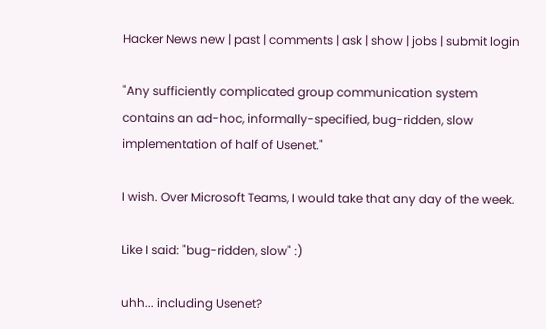Hacker News new | past | comments | ask | show | jobs | submit login

"Any sufficiently complicated group communication system contains an ad-hoc, informally-specified, bug-ridden, slow implementation of half of Usenet."

I wish. Over Microsoft Teams, I would take that any day of the week.

Like I said: "bug-ridden, slow" :)

uhh... including Usenet?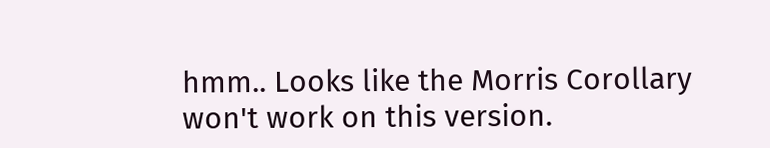hmm.. Looks like the Morris Corollary won't work on this version.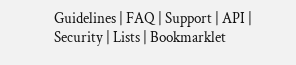Guidelines | FAQ | Support | API | Security | Lists | Bookmarklet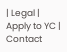| Legal | Apply to YC | Contact